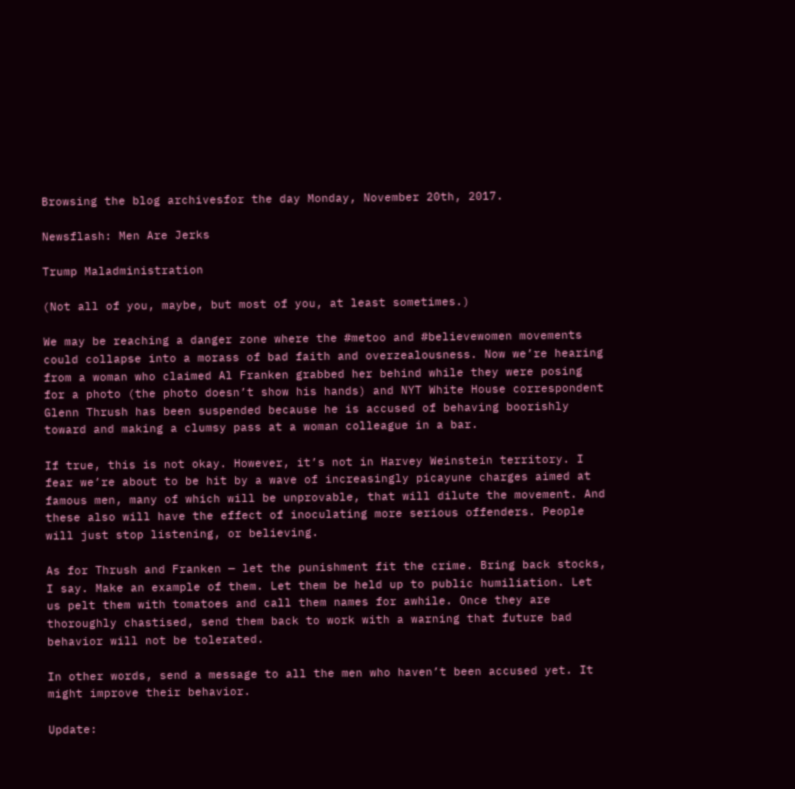Browsing the blog archivesfor the day Monday, November 20th, 2017.

Newsflash: Men Are Jerks

Trump Maladministration

(Not all of you, maybe, but most of you, at least sometimes.)

We may be reaching a danger zone where the #metoo and #believewomen movements could collapse into a morass of bad faith and overzealousness. Now we’re hearing from a woman who claimed Al Franken grabbed her behind while they were posing for a photo (the photo doesn’t show his hands) and NYT White House correspondent Glenn Thrush has been suspended because he is accused of behaving boorishly toward and making a clumsy pass at a woman colleague in a bar.

If true, this is not okay. However, it’s not in Harvey Weinstein territory. I fear we’re about to be hit by a wave of increasingly picayune charges aimed at famous men, many of which will be unprovable, that will dilute the movement. And these also will have the effect of inoculating more serious offenders. People will just stop listening, or believing.

As for Thrush and Franken — let the punishment fit the crime. Bring back stocks, I say. Make an example of them. Let them be held up to public humiliation. Let us pelt them with tomatoes and call them names for awhile. Once they are thoroughly chastised, send them back to work with a warning that future bad behavior will not be tolerated.

In other words, send a message to all the men who haven’t been accused yet. It might improve their behavior.

Update: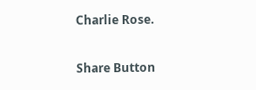Charlie Rose.

Share Button